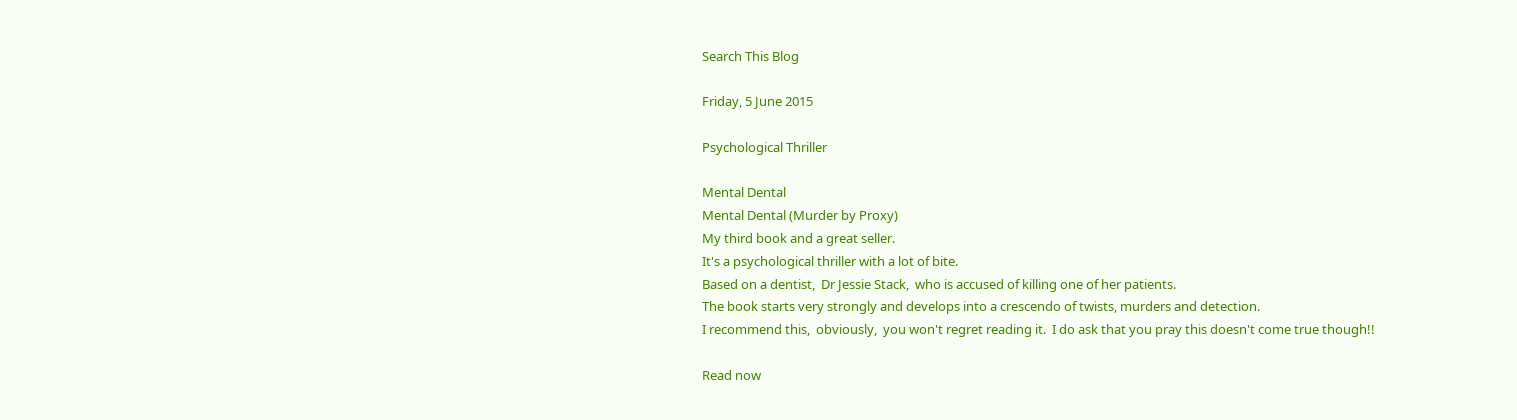Search This Blog

Friday, 5 June 2015

Psychological Thriller

Mental Dental
Mental Dental (Murder by Proxy)
My third book and a great seller.
It's a psychological thriller with a lot of bite.
Based on a dentist,  Dr Jessie Stack,  who is accused of killing one of her patients.
The book starts very strongly and develops into a crescendo of twists, murders and detection.
I recommend this,  obviously,  you won't regret reading it.  I do ask that you pray this doesn't come true though!!

Read now